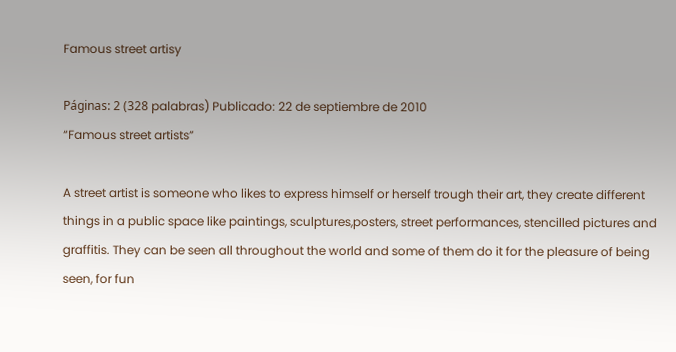Famous street artisy

Páginas: 2 (328 palabras) Publicado: 22 de septiembre de 2010
“Famous street artists”

A street artist is someone who likes to express himself or herself trough their art, they create different things in a public space like paintings, sculptures,posters, street performances, stencilled pictures and graffitis. They can be seen all throughout the world and some of them do it for the pleasure of being seen, for fun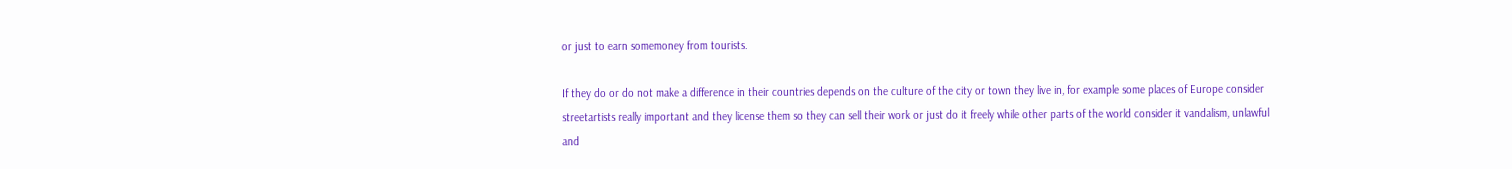or just to earn somemoney from tourists.

If they do or do not make a difference in their countries depends on the culture of the city or town they live in, for example some places of Europe consider streetartists really important and they license them so they can sell their work or just do it freely while other parts of the world consider it vandalism, unlawful and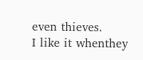even thieves.
I like it whenthey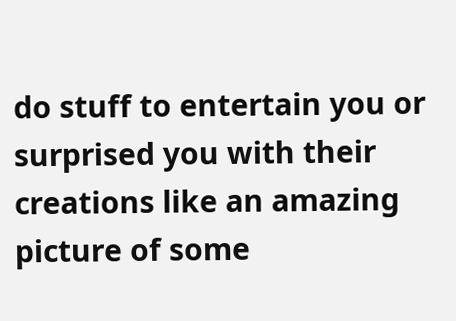do stuff to entertain you or surprised you with their creations like an amazing picture of some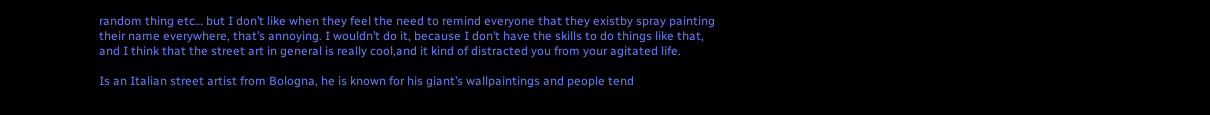random thing etc… but I don’t like when they feel the need to remind everyone that they existby spray painting their name everywhere, that’s annoying. I wouldn’t do it, because I don’t have the skills to do things like that, and I think that the street art in general is really cool,and it kind of distracted you from your agitated life.

Is an Italian street artist from Bologna, he is known for his giant’s wallpaintings and people tend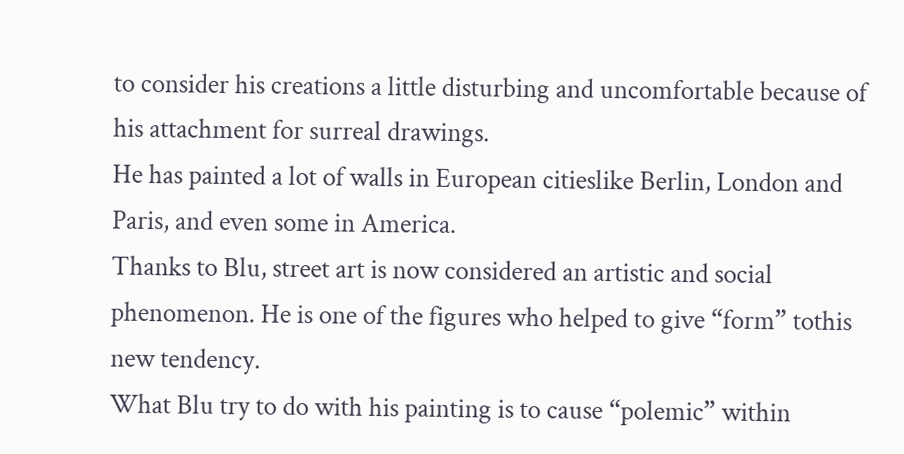to consider his creations a little disturbing and uncomfortable because of his attachment for surreal drawings.
He has painted a lot of walls in European citieslike Berlin, London and Paris, and even some in America.
Thanks to Blu, street art is now considered an artistic and social phenomenon. He is one of the figures who helped to give “form” tothis new tendency.
What Blu try to do with his painting is to cause “polemic” within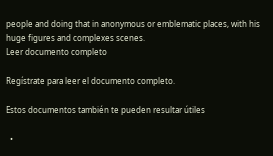people and doing that in anonymous or emblematic places, with his huge figures and complexes scenes.
Leer documento completo

Regístrate para leer el documento completo.

Estos documentos también te pueden resultar útiles

  •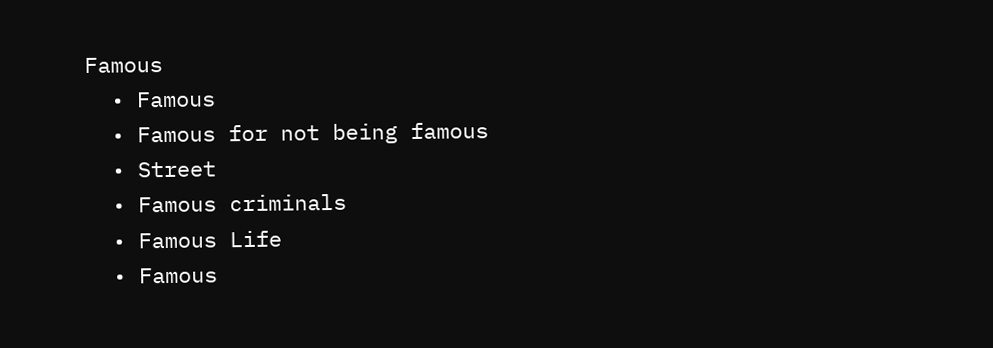Famous
  • Famous
  • Famous for not being famous
  • Street
  • Famous criminals
  • Famous Life
  • Famous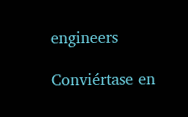engineers

Conviértase en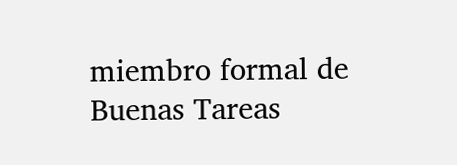miembro formal de Buenas Tareas